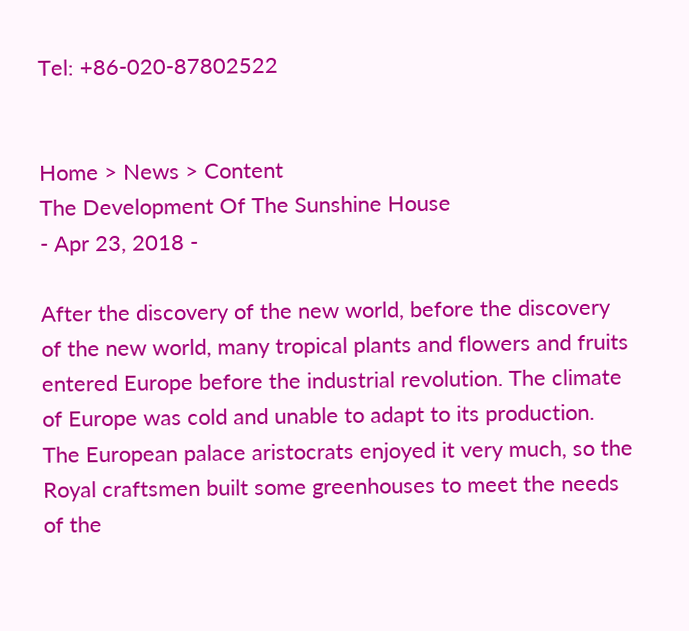Tel: +86-020-87802522


Home > News > Content
The Development Of The Sunshine House
- Apr 23, 2018 -

After the discovery of the new world, before the discovery of the new world, many tropical plants and flowers and fruits entered Europe before the industrial revolution. The climate of Europe was cold and unable to adapt to its production. The European palace aristocrats enjoyed it very much, so the Royal craftsmen built some greenhouses to meet the needs of the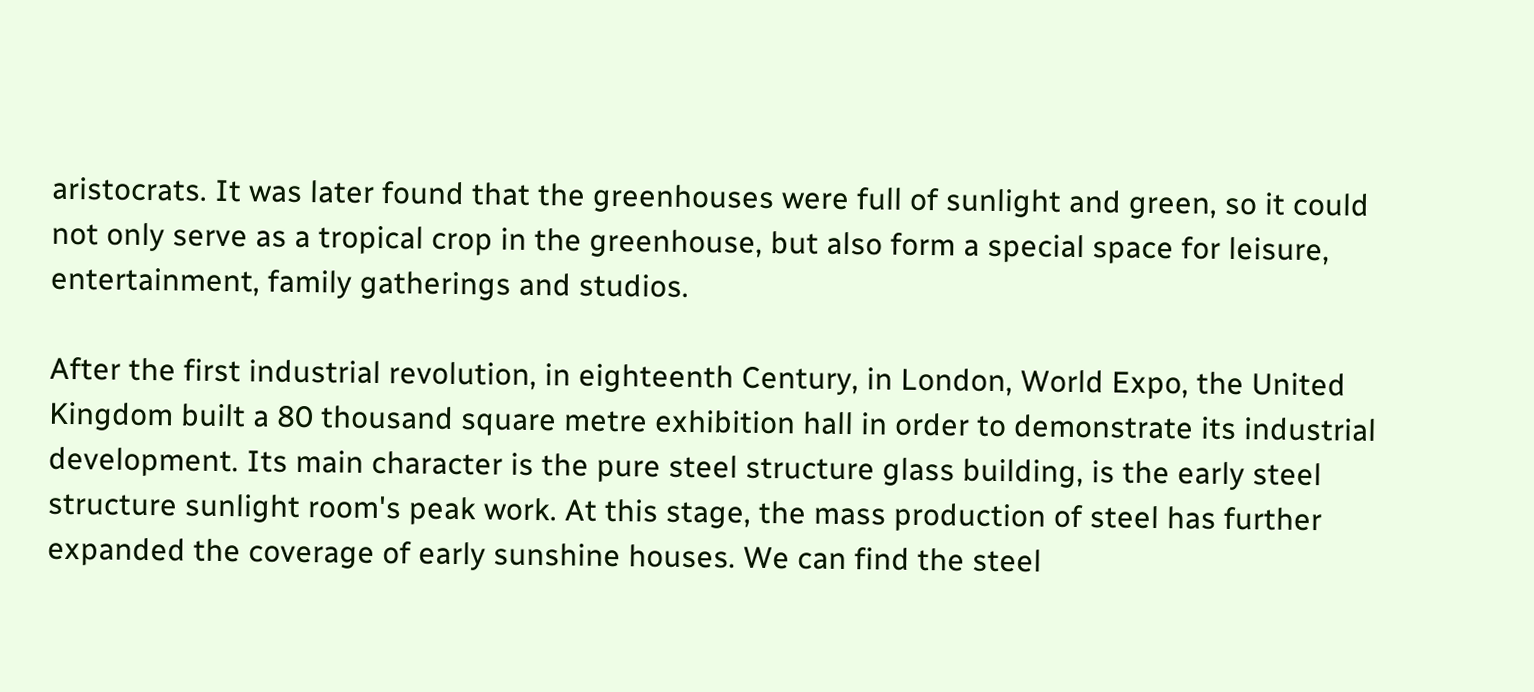aristocrats. It was later found that the greenhouses were full of sunlight and green, so it could not only serve as a tropical crop in the greenhouse, but also form a special space for leisure, entertainment, family gatherings and studios.

After the first industrial revolution, in eighteenth Century, in London, World Expo, the United Kingdom built a 80 thousand square metre exhibition hall in order to demonstrate its industrial development. Its main character is the pure steel structure glass building, is the early steel structure sunlight room's peak work. At this stage, the mass production of steel has further expanded the coverage of early sunshine houses. We can find the steel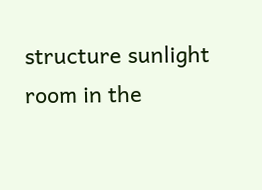structure sunlight room in the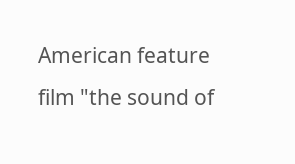American feature film "the sound of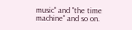music" and "the time machine" and so on.